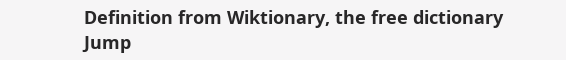Definition from Wiktionary, the free dictionary
Jump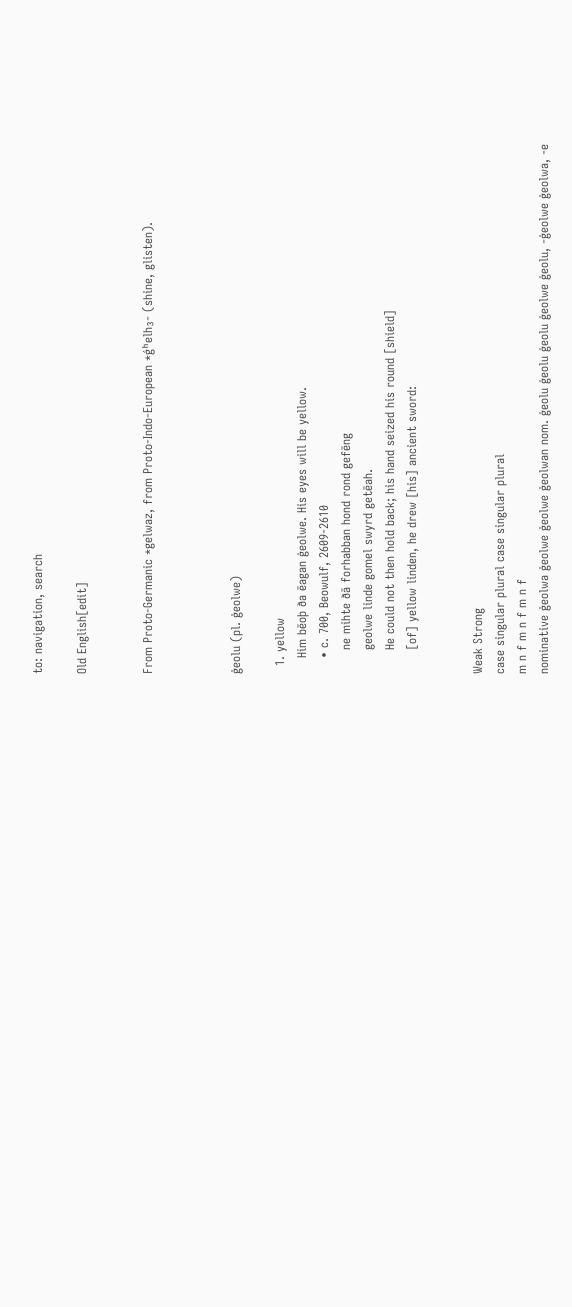to: navigation, search

Old English[edit]


From Proto-Germanic *gelwaz, from Proto-Indo-European *ǵʰelh₃- (shine, glisten).



ġeolu (pl. ġeolwe)

  1. yellow
    Him bēoþ ða ēagan ġeolwe. His eyes will be yellow.
    • c. 700, Beowulf, 2609-2610
      ne mihte ðā forhabban hond rond gefēng
      geolwe linde gomel swyrd getēah.
      He could not then hold back; his hand seized his round [shield]
      [of] yellow linden, he drew [his] ancient sword:


Weak Strong
case singular plural case singular plural
m n f m n f m n f
nominative ġeolwa ġeolwe ġeolwe ġeolwan nom. ġeolu ġeolu ġeolu ġeolwe ġeolu, -ġeolwe ġeolwa, -e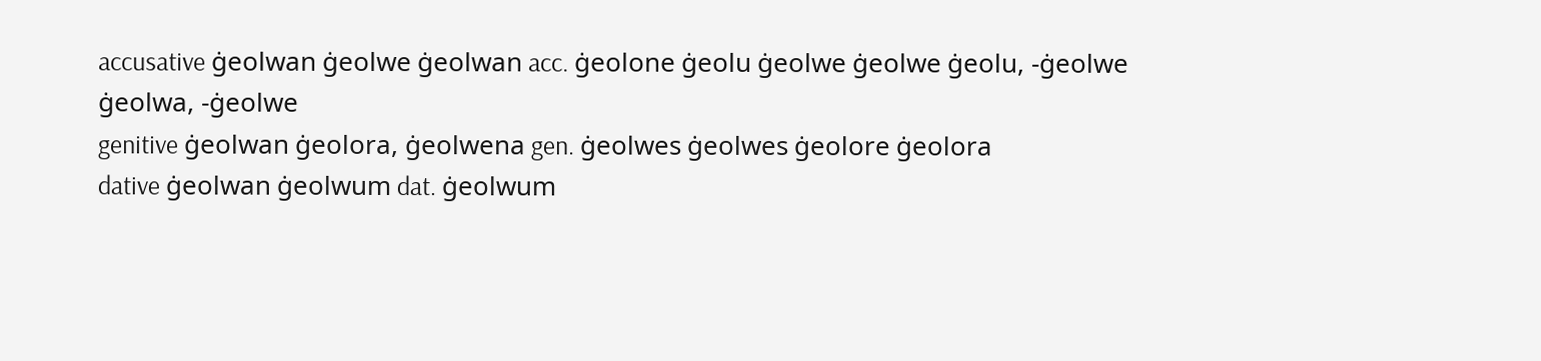accusative ġeolwan ġeolwe ġeolwan acc. ġeolone ġeolu ġeolwe ġeolwe ġeolu, -ġeolwe ġeolwa, -ġeolwe
genitive ġeolwan ġeolora, ġeolwena gen. ġeolwes ġeolwes ġeolore ġeolora
dative ġeolwan ġeolwum dat. ġeolwum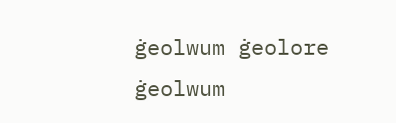ġeolwum ġeolore ġeolwum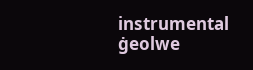instrumental ġeolwe